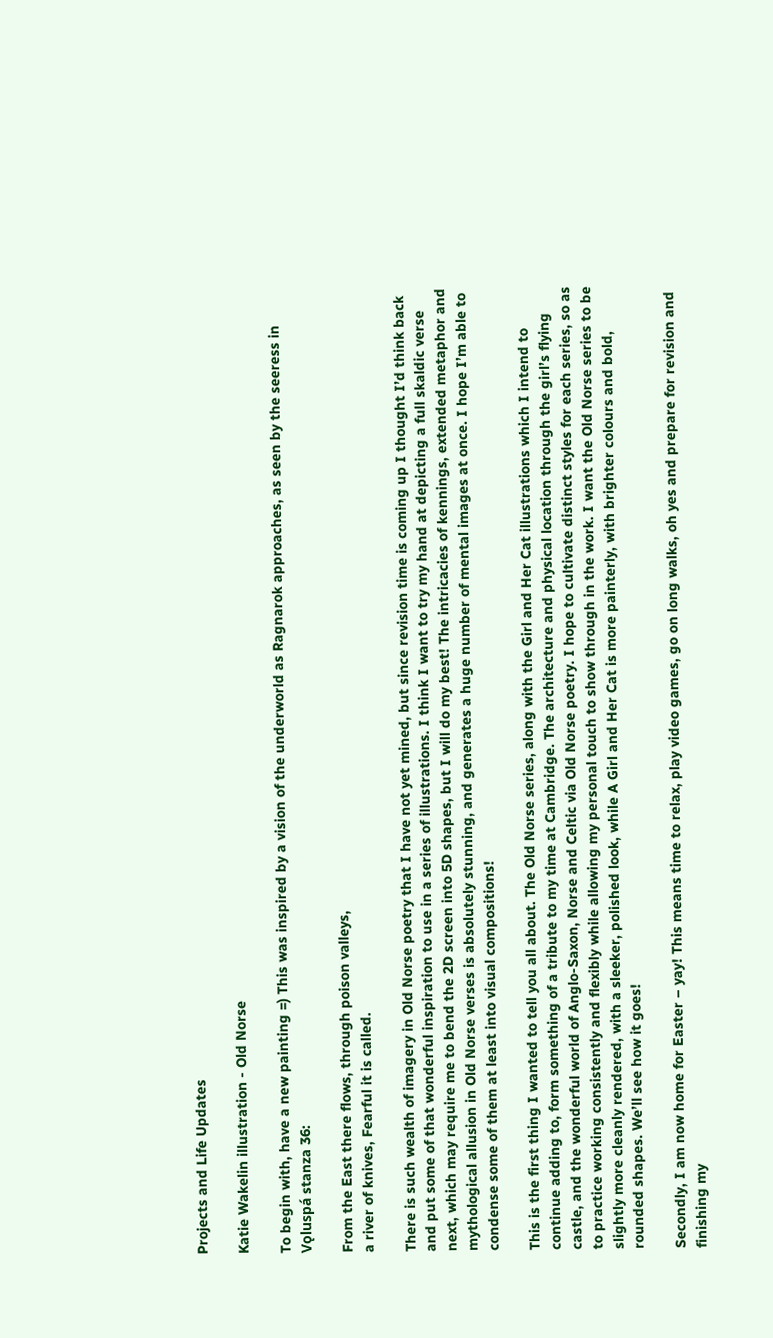Projects and Life Updates

Katie Wakelin illustration - Old Norse

To begin with, have a new painting =) This was inspired by a vision of the underworld as Ragnarok approaches, as seen by the seeress in Vǫluspá stanza 36:

From the East there flows, through poison valleys,
a river of knives, Fearful it is called.

There is such wealth of imagery in Old Norse poetry that I have not yet mined, but since revision time is coming up I thought I’d think back and put some of that wonderful inspiration to use in a series of illustrations. I think I want to try my hand at depicting a full skaldic verse next, which may require me to bend the 2D screen into 5D shapes, but I will do my best! The intricacies of kennings, extended metaphor and mythological allusion in Old Norse verses is absolutely stunning, and generates a huge number of mental images at once. I hope I’m able to condense some of them at least into visual compositions!

This is the first thing I wanted to tell you all about. The Old Norse series, along with the Girl and Her Cat illustrations which I intend to continue adding to, form something of a tribute to my time at Cambridge. The architecture and physical location through the girl’s flying castle, and the wonderful world of Anglo-Saxon, Norse and Celtic via Old Norse poetry. I hope to cultivate distinct styles for each series, so as to practice working consistently and flexibly while allowing my personal touch to show through in the work. I want the Old Norse series to be slightly more cleanly rendered, with a sleeker, polished look, while A Girl and Her Cat is more painterly, with brighter colours and bold, rounded shapes. We’ll see how it goes!

Secondly, I am now home for Easter – yay! This means time to relax, play video games, go on long walks, oh yes and prepare for revision and finishing my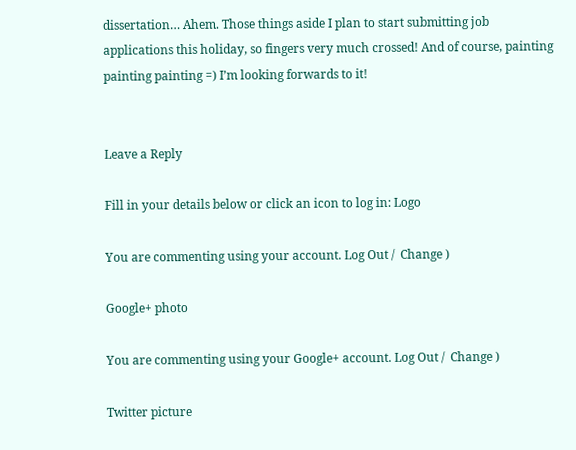dissertation… Ahem. Those things aside I plan to start submitting job applications this holiday, so fingers very much crossed! And of course, painting painting painting =) I’m looking forwards to it!


Leave a Reply

Fill in your details below or click an icon to log in: Logo

You are commenting using your account. Log Out /  Change )

Google+ photo

You are commenting using your Google+ account. Log Out /  Change )

Twitter picture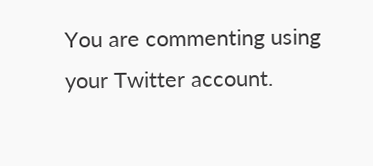You are commenting using your Twitter account.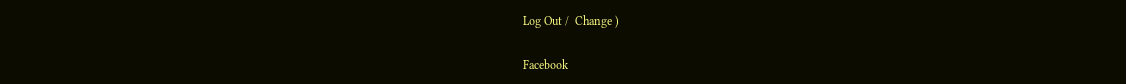Log Out /  Change )

Facebook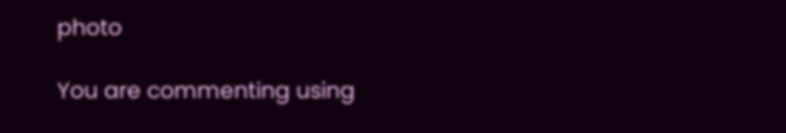photo

You are commenting using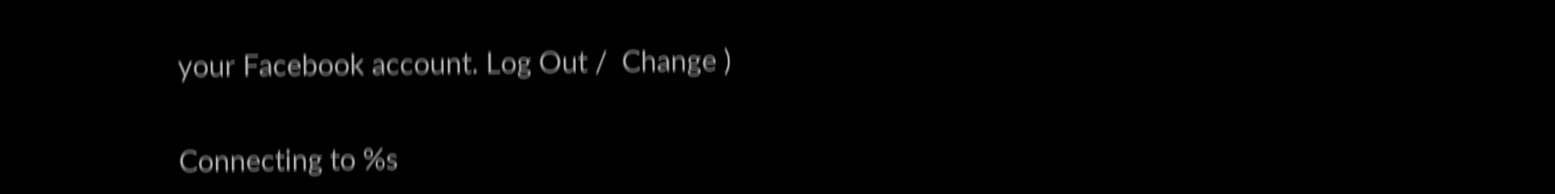your Facebook account. Log Out /  Change )


Connecting to %s